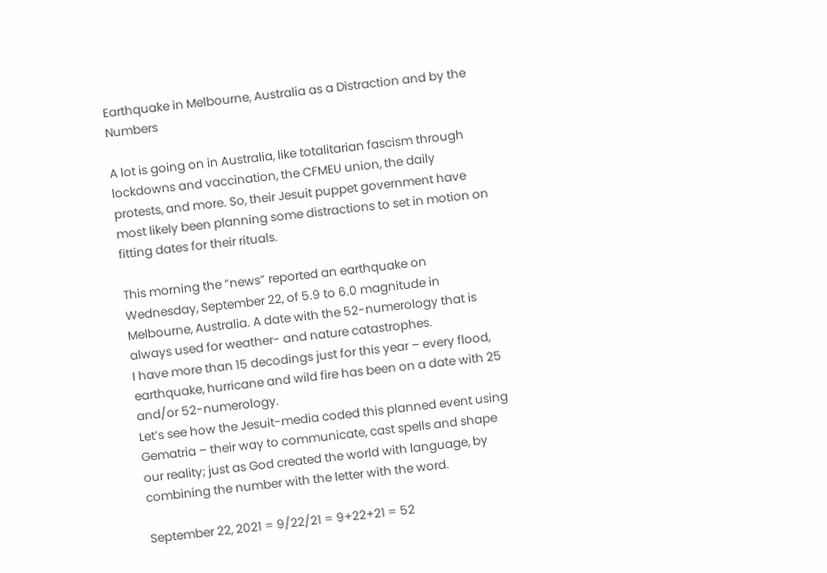Earthquake in Melbourne, Australia as a Distraction and by the Numbers

A lot is going on in Australia, like totalitarian fascism through lockdowns and vaccination, the CFMEU union, the daily protests, and more. So, their Jesuit puppet government have most likely been planning some distractions to set in motion on fitting dates for their rituals.

This morning the “news” reported an earthquake on Wednesday, September 22, of 5.9 to 6.0 magnitude in Melbourne, Australia. A date with the 52-numerology that is always used for weather- and nature catastrophes.
I have more than 15 decodings just for this year – every flood, earthquake, hurricane and wild fire has been on a date with 25 and/or 52-numerology.
Let’s see how the Jesuit-media coded this planned event using Gematria – their way to communicate, cast spells and shape our reality; just as God created the world with language, by combining the number with the letter with the word.

September 22, 2021 = 9/22/21 = 9+22+21 = 52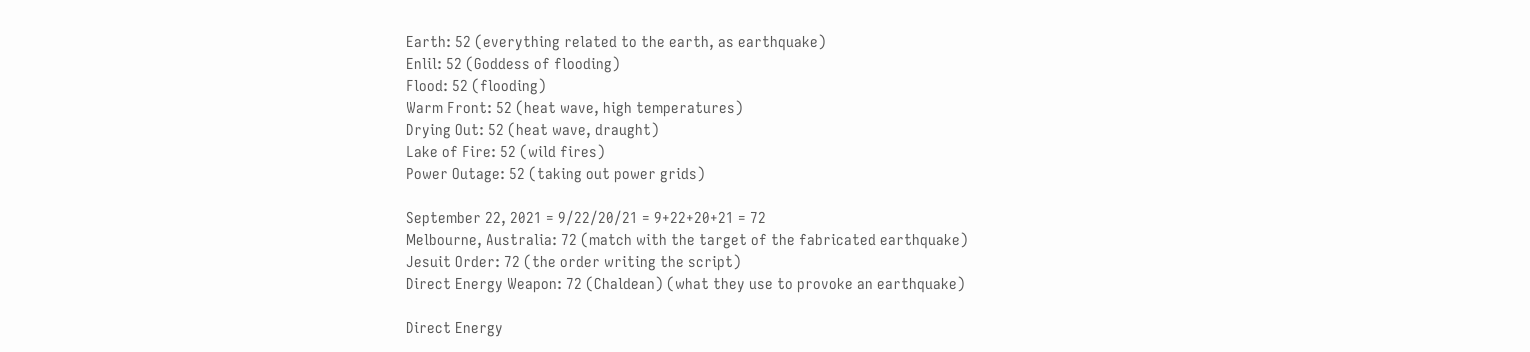Earth: 52 (everything related to the earth, as earthquake)
Enlil: 52 (Goddess of flooding)
Flood: 52 (flooding)
Warm Front: 52 (heat wave, high temperatures)
Drying Out: 52 (heat wave, draught)
Lake of Fire: 52 (wild fires)
Power Outage: 52 (taking out power grids)

September 22, 2021 = 9/22/20/21 = 9+22+20+21 = 72
Melbourne, Australia: 72 (match with the target of the fabricated earthquake)
Jesuit Order: 72 (the order writing the script)
Direct Energy Weapon: 72 (Chaldean) (what they use to provoke an earthquake)

Direct Energy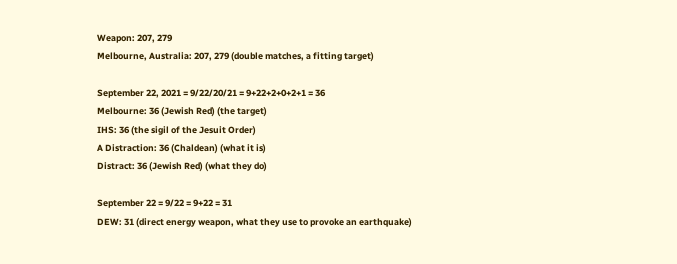Weapon: 207, 279
Melbourne, Australia: 207, 279 (double matches, a fitting target)

September 22, 2021 = 9/22/20/21 = 9+22+2+0+2+1 = 36
Melbourne: 36 (Jewish Red) (the target)
IHS: 36 (the sigil of the Jesuit Order)
A Distraction: 36 (Chaldean) (what it is)
Distract: 36 (Jewish Red) (what they do)

September 22 = 9/22 = 9+22 = 31
DEW: 31 (direct energy weapon, what they use to provoke an earthquake)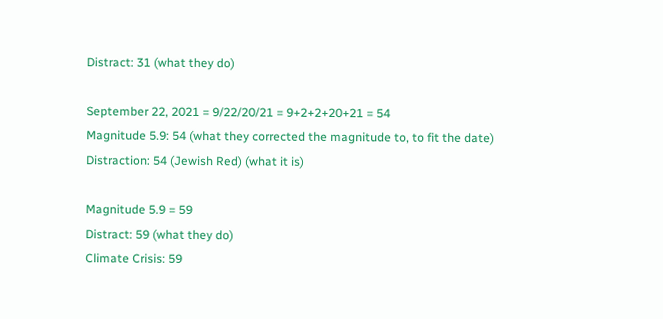Distract: 31 (what they do)

September 22, 2021 = 9/22/20/21 = 9+2+2+20+21 = 54
Magnitude 5.9: 54 (what they corrected the magnitude to, to fit the date)
Distraction: 54 (Jewish Red) (what it is)

Magnitude 5.9 = 59
Distract: 59 (what they do)
Climate Crisis: 59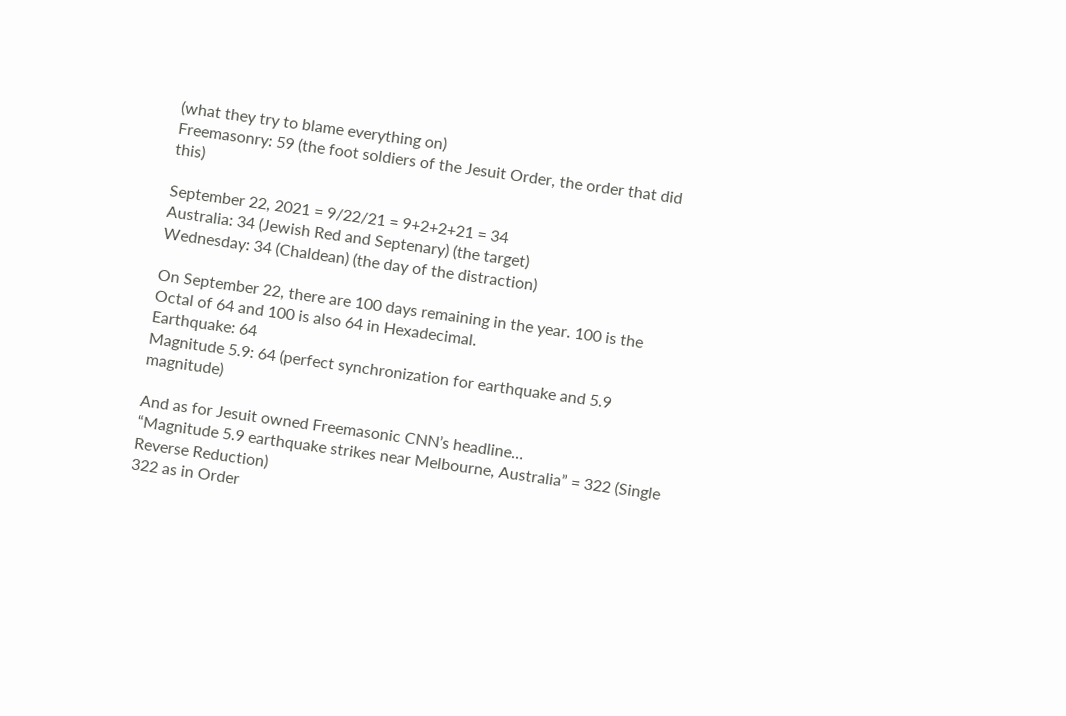(what they try to blame everything on)
Freemasonry: 59 (the foot soldiers of the Jesuit Order, the order that did this)

September 22, 2021 = 9/22/21 = 9+2+2+21 = 34
Australia: 34 (Jewish Red and Septenary) (the target)
Wednesday: 34 (Chaldean) (the day of the distraction)

On September 22, there are 100 days remaining in the year. 100 is the Octal of 64 and 100 is also 64 in Hexadecimal.
Earthquake: 64
Magnitude 5.9: 64 (perfect synchronization for earthquake and 5.9 magnitude)

And as for Jesuit owned Freemasonic CNN’s headline…
“Magnitude 5.9 earthquake strikes near Melbourne, Australia” = 322 (Single Reverse Reduction)
322 as in Order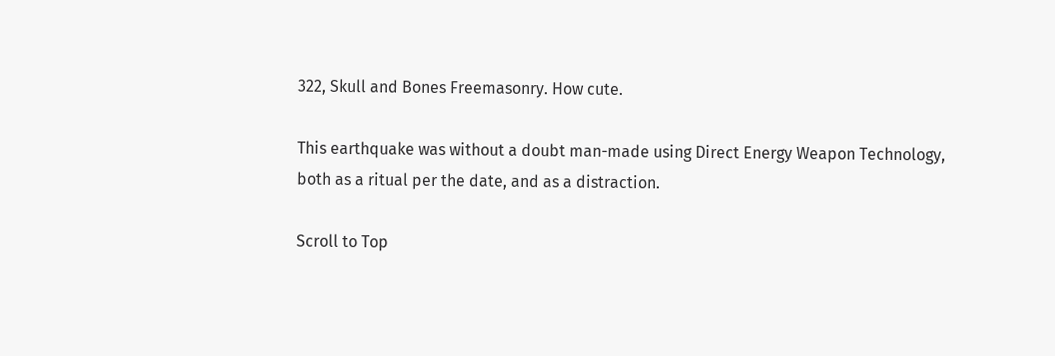322, Skull and Bones Freemasonry. How cute.

This earthquake was without a doubt man-made using Direct Energy Weapon Technology, both as a ritual per the date, and as a distraction.

Scroll to Top